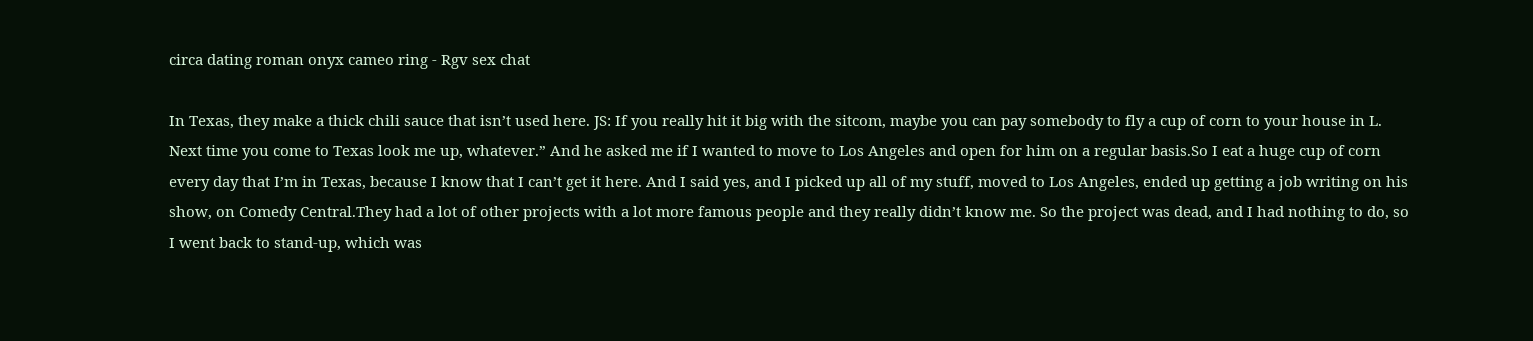circa dating roman onyx cameo ring - Rgv sex chat

In Texas, they make a thick chili sauce that isn’t used here. JS: If you really hit it big with the sitcom, maybe you can pay somebody to fly a cup of corn to your house in L. Next time you come to Texas look me up, whatever.” And he asked me if I wanted to move to Los Angeles and open for him on a regular basis.So I eat a huge cup of corn every day that I’m in Texas, because I know that I can’t get it here. And I said yes, and I picked up all of my stuff, moved to Los Angeles, ended up getting a job writing on his show, on Comedy Central.They had a lot of other projects with a lot more famous people and they really didn’t know me. So the project was dead, and I had nothing to do, so I went back to stand-up, which was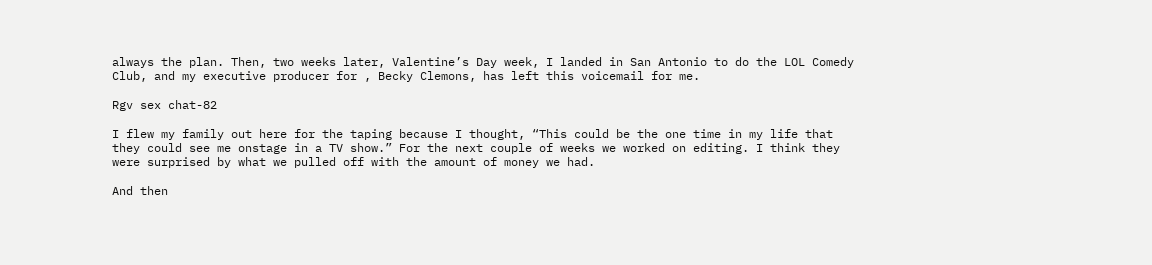always the plan. Then, two weeks later, Valentine’s Day week, I landed in San Antonio to do the LOL Comedy Club, and my executive producer for , Becky Clemons, has left this voicemail for me.

Rgv sex chat-82

I flew my family out here for the taping because I thought, “This could be the one time in my life that they could see me onstage in a TV show.” For the next couple of weeks we worked on editing. I think they were surprised by what we pulled off with the amount of money we had.

And then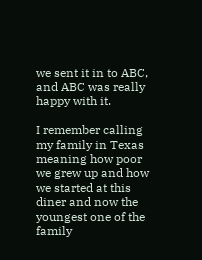we sent it in to ABC, and ABC was really happy with it.

I remember calling my family in Texas meaning how poor we grew up and how we started at this diner and now the youngest one of the family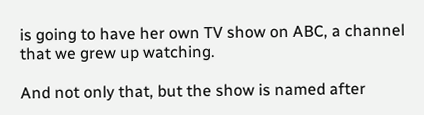is going to have her own TV show on ABC, a channel that we grew up watching.

And not only that, but the show is named after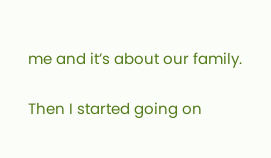me and it’s about our family.

Then I started going on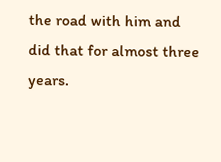the road with him and did that for almost three years.